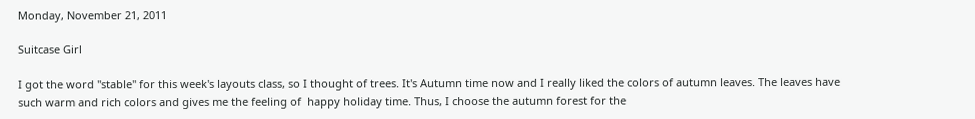Monday, November 21, 2011

Suitcase Girl

I got the word "stable" for this week's layouts class, so I thought of trees. It's Autumn time now and I really liked the colors of autumn leaves. The leaves have such warm and rich colors and gives me the feeling of  happy holiday time. Thus, I choose the autumn forest for the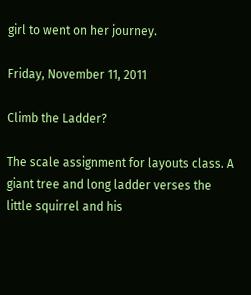girl to went on her journey.

Friday, November 11, 2011

Climb the Ladder?

The scale assignment for layouts class. A giant tree and long ladder verses the little squirrel and his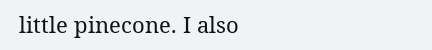little pinecone. I also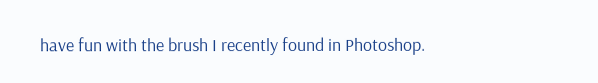have fun with the brush I recently found in Photoshop.